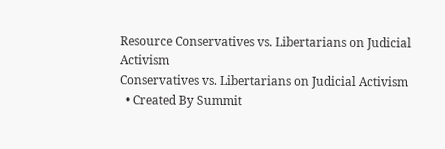Resource Conservatives vs. Libertarians on Judicial Activism
Conservatives vs. Libertarians on Judicial Activism
  • Created By Summit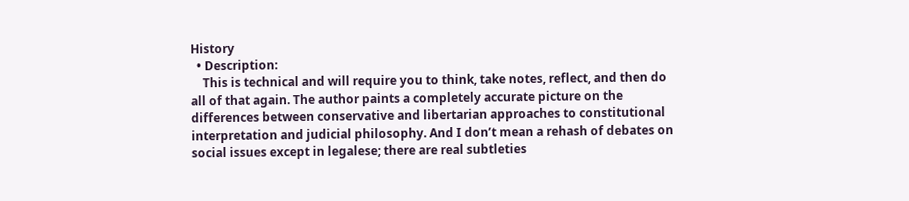History
  • Description:
    This is technical and will require you to think, take notes, reflect, and then do all of that again. The author paints a completely accurate picture on the differences between conservative and libertarian approaches to constitutional interpretation and judicial philosophy. And I don’t mean a rehash of debates on social issues except in legalese; there are real subtleties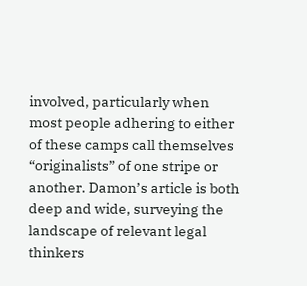involved, particularly when most people adhering to either of these camps call themselves “originalists” of one stripe or another. Damon’s article is both deep and wide, surveying the landscape of relevant legal thinkers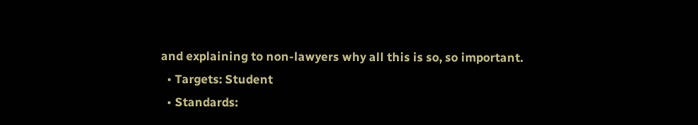and explaining to non-lawyers why all this is so, so important.
  • Targets: Student
  • Standards: